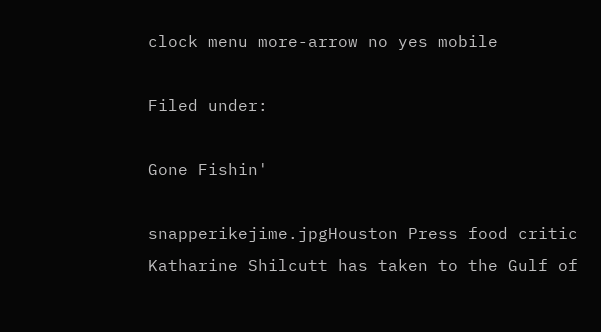clock menu more-arrow no yes mobile

Filed under:

Gone Fishin'

snapperikejime.jpgHouston Press food critic Katharine Shilcutt has taken to the Gulf of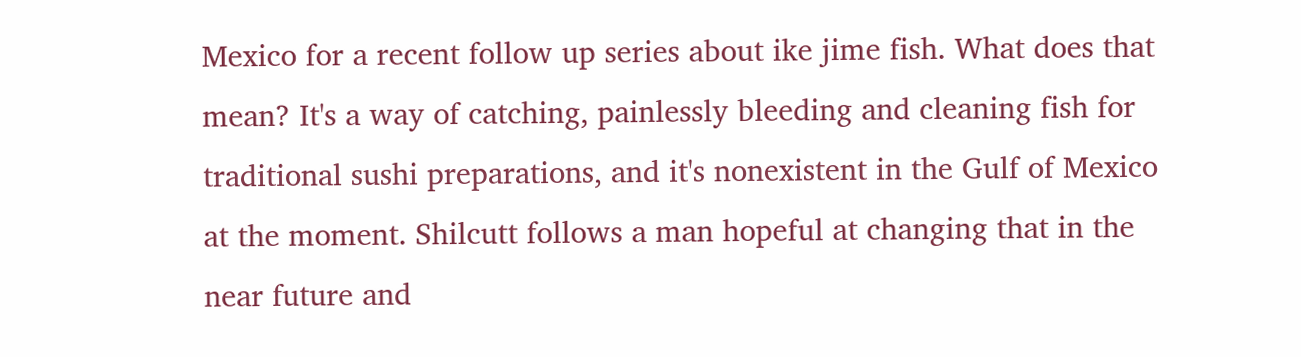Mexico for a recent follow up series about ike jime fish. What does that mean? It's a way of catching, painlessly bleeding and cleaning fish for traditional sushi preparations, and it's nonexistent in the Gulf of Mexico at the moment. Shilcutt follows a man hopeful at changing that in the near future and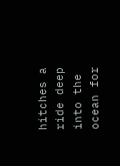hitches a ride deep into the ocean for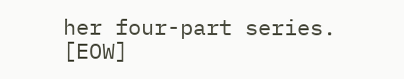her four-part series. [EOW]